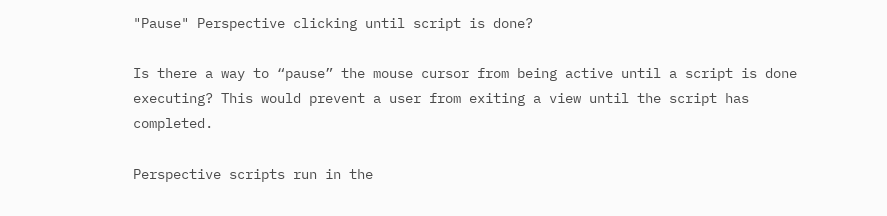"Pause" Perspective clicking until script is done?

Is there a way to “pause” the mouse cursor from being active until a script is done executing? This would prevent a user from exiting a view until the script has completed.

Perspective scripts run in the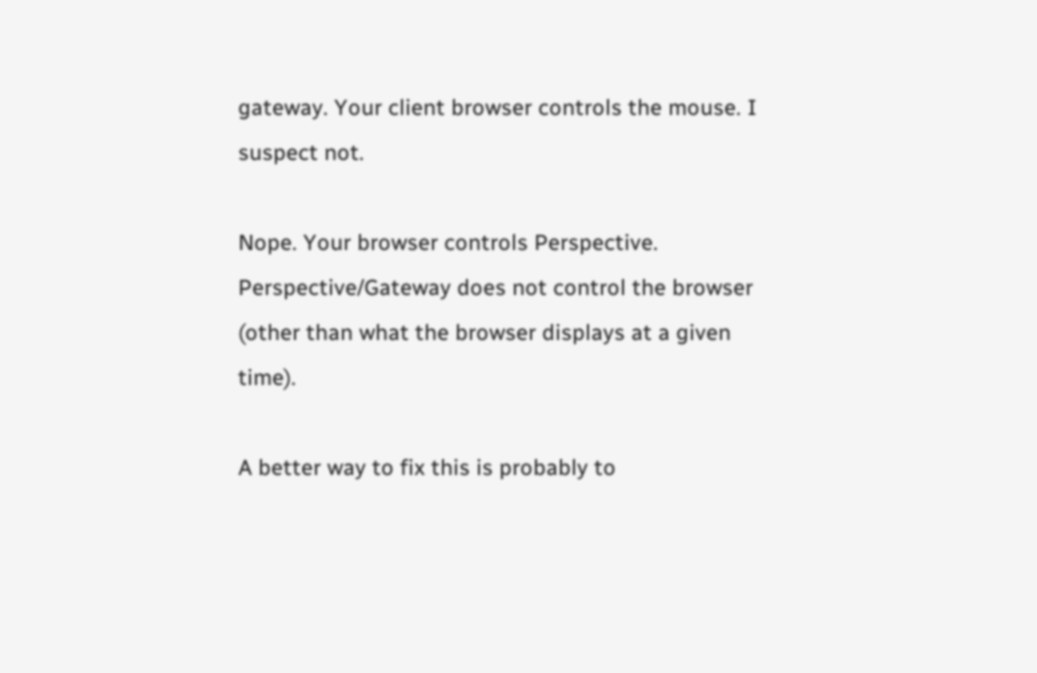gateway. Your client browser controls the mouse. I suspect not.

Nope. Your browser controls Perspective. Perspective/Gateway does not control the browser (other than what the browser displays at a given time).

A better way to fix this is probably to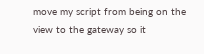move my script from being on the view to the gateway so it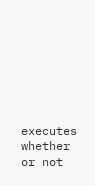executes whether or not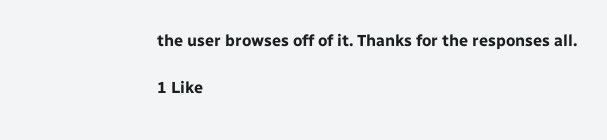the user browses off of it. Thanks for the responses all.

1 Like